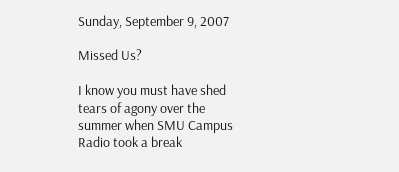Sunday, September 9, 2007

Missed Us?

I know you must have shed tears of agony over the summer when SMU Campus Radio took a break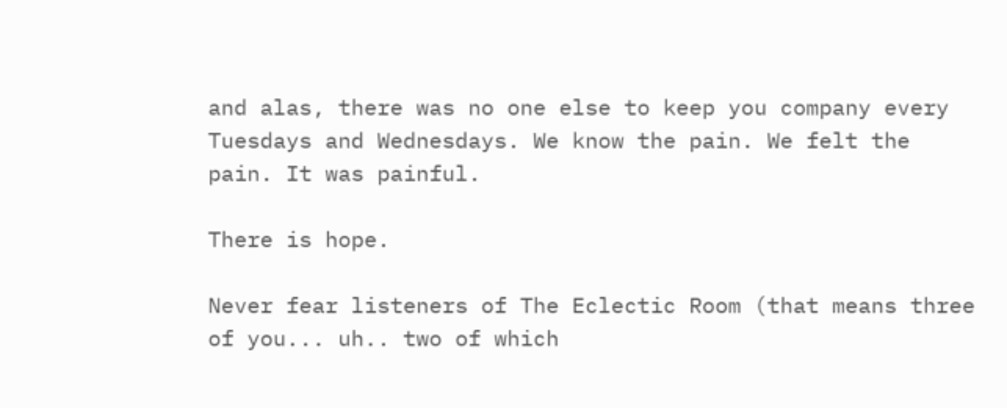and alas, there was no one else to keep you company every Tuesdays and Wednesdays. We know the pain. We felt the pain. It was painful.

There is hope.

Never fear listeners of The Eclectic Room (that means three of you... uh.. two of which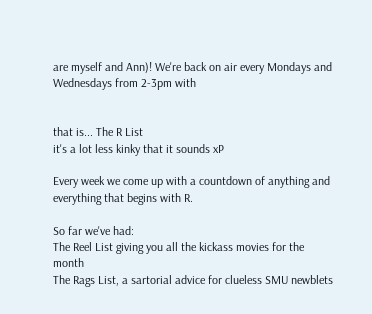are myself and Ann)! We're back on air every Mondays and Wednesdays from 2-3pm with


that is... The R List
it's a lot less kinky that it sounds xP

Every week we come up with a countdown of anything and everything that begins with R.

So far we've had:
The Reel List giving you all the kickass movies for the month
The Rags List, a sartorial advice for clueless SMU newblets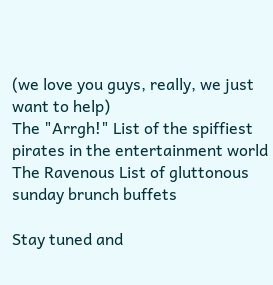(we love you guys, really, we just want to help)
The "Arrgh!" List of the spiffiest pirates in the entertainment world
The Ravenous List of gluttonous sunday brunch buffets

Stay tuned and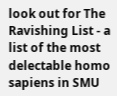look out for The Ravishing List - a list of the most delectable homo sapiens in SMU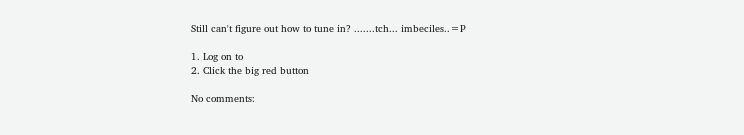Still can't figure out how to tune in? .......tch... imbeciles..=P

1. Log on to
2. Click the big red button

No comments: